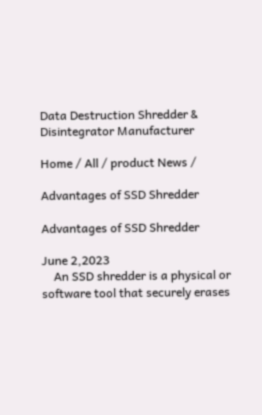Data Destruction Shredder & Disintegrator Manufacturer

Home / All / product News /

Advantages of SSD Shredder

Advantages of SSD Shredder

June 2,2023
    An SSD shredder is a physical or software tool that securely erases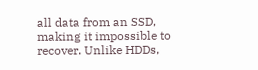all data from an SSD, making it impossible to recover. Unlike HDDs,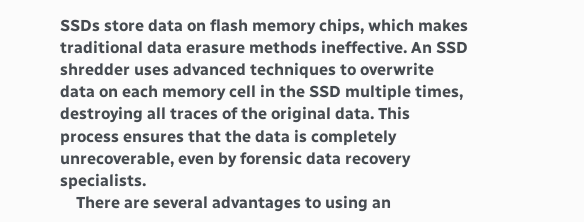SSDs store data on flash memory chips, which makes traditional data erasure methods ineffective. An SSD shredder uses advanced techniques to overwrite data on each memory cell in the SSD multiple times, destroying all traces of the original data. This process ensures that the data is completely unrecoverable, even by forensic data recovery specialists.
    There are several advantages to using an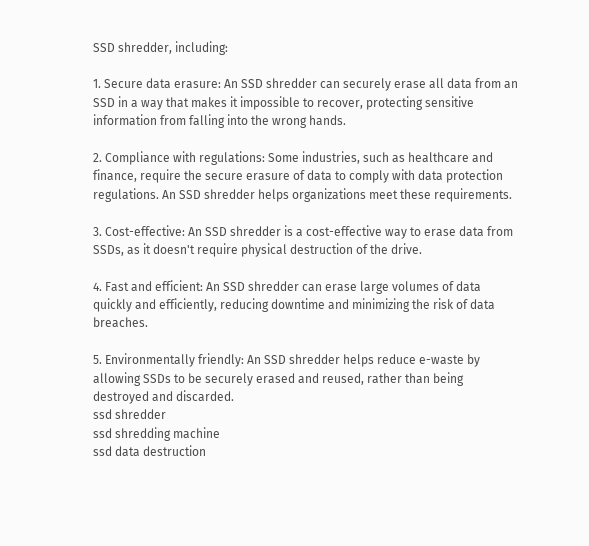SSD shredder, including:

1. Secure data erasure: An SSD shredder can securely erase all data from an SSD in a way that makes it impossible to recover, protecting sensitive information from falling into the wrong hands.

2. Compliance with regulations: Some industries, such as healthcare and finance, require the secure erasure of data to comply with data protection regulations. An SSD shredder helps organizations meet these requirements.

3. Cost-effective: An SSD shredder is a cost-effective way to erase data from SSDs, as it doesn't require physical destruction of the drive.

4. Fast and efficient: An SSD shredder can erase large volumes of data quickly and efficiently, reducing downtime and minimizing the risk of data breaches.

5. Environmentally friendly: An SSD shredder helps reduce e-waste by allowing SSDs to be securely erased and reused, rather than being destroyed and discarded.
ssd shredder
ssd shredding machine
ssd data destruction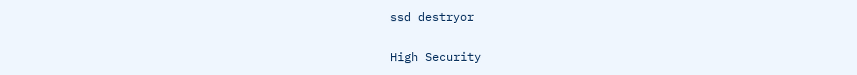ssd destryor

High Security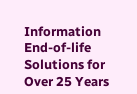Information End-of-life Solutions for Over 25 Years